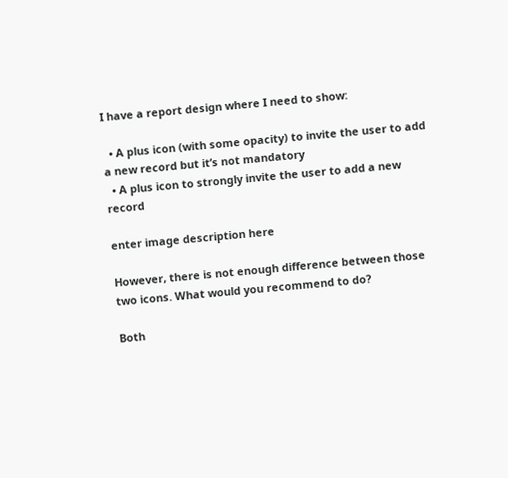I have a report design where I need to show:

  • A plus icon (with some opacity) to invite the user to add a new record but it’s not mandatory
  • A plus icon to strongly invite the user to add a new record

enter image description here

However, there is not enough difference between those two icons. What would you recommend to do?

Both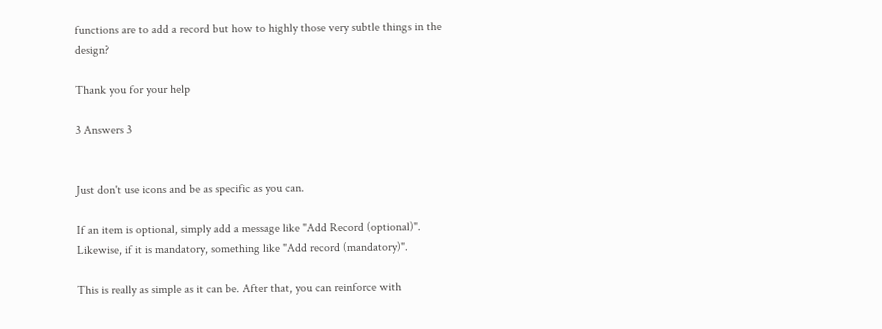functions are to add a record but how to highly those very subtle things in the design?

Thank you for your help

3 Answers 3


Just don't use icons and be as specific as you can.

If an item is optional, simply add a message like "Add Record (optional)". Likewise, if it is mandatory, something like "Add record (mandatory)".

This is really as simple as it can be. After that, you can reinforce with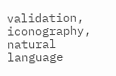validation, iconography, natural language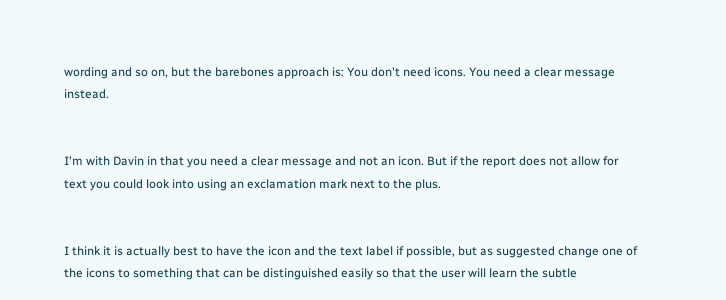wording and so on, but the barebones approach is: You don't need icons. You need a clear message instead.


I'm with Davin in that you need a clear message and not an icon. But if the report does not allow for text you could look into using an exclamation mark next to the plus.


I think it is actually best to have the icon and the text label if possible, but as suggested change one of the icons to something that can be distinguished easily so that the user will learn the subtle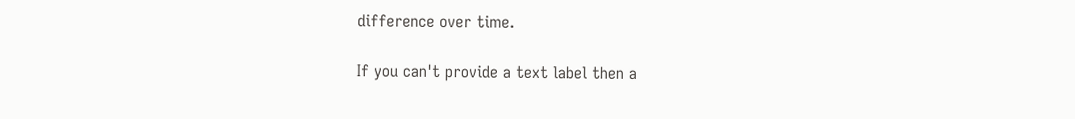difference over time.

If you can't provide a text label then a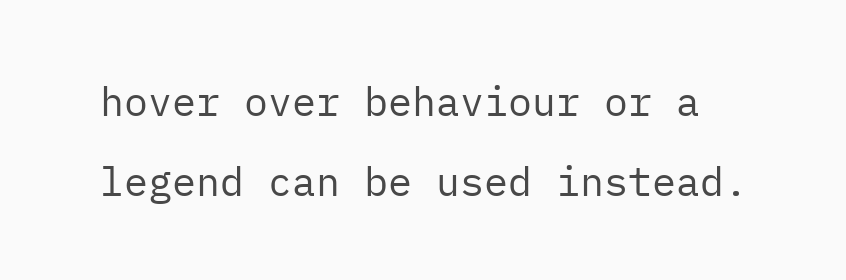hover over behaviour or a legend can be used instead.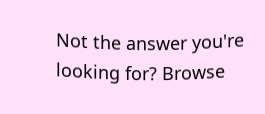Not the answer you're looking for? Browse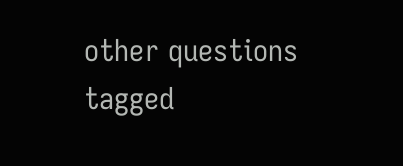other questions tagged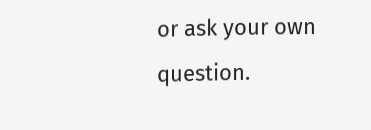or ask your own question.